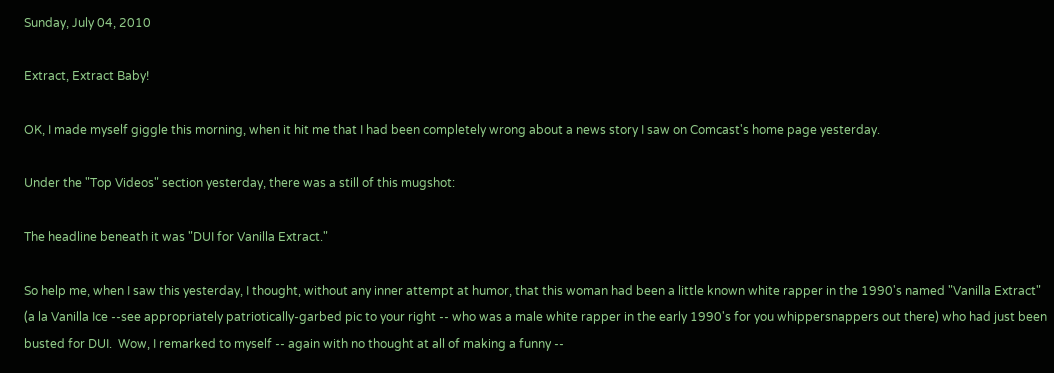Sunday, July 04, 2010

Extract, Extract Baby!

OK, I made myself giggle this morning, when it hit me that I had been completely wrong about a news story I saw on Comcast's home page yesterday.

Under the "Top Videos" section yesterday, there was a still of this mugshot:

The headline beneath it was "DUI for Vanilla Extract."

So help me, when I saw this yesterday, I thought, without any inner attempt at humor, that this woman had been a little known white rapper in the 1990's named "Vanilla Extract" (a la Vanilla Ice --see appropriately patriotically-garbed pic to your right -- who was a male white rapper in the early 1990's for you whippersnappers out there) who had just been busted for DUI.  Wow, I remarked to myself -- again with no thought at all of making a funny --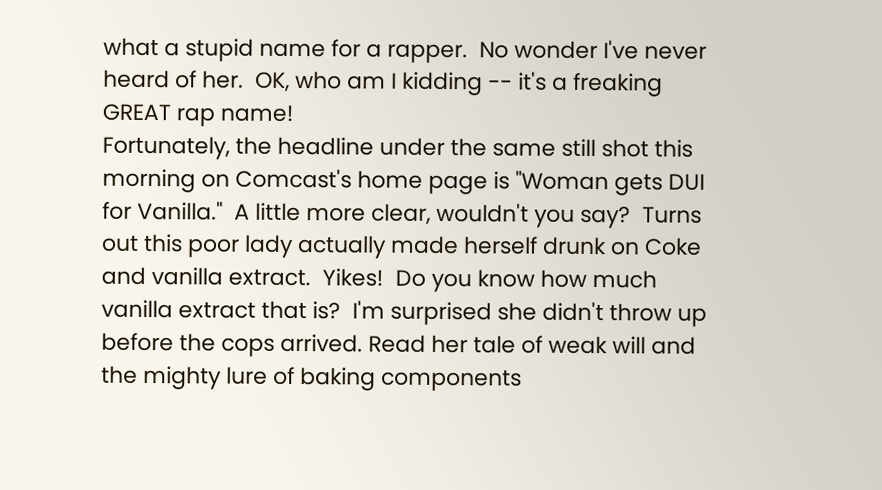what a stupid name for a rapper.  No wonder I've never heard of her.  OK, who am I kidding -- it's a freaking GREAT rap name!
Fortunately, the headline under the same still shot this morning on Comcast's home page is "Woman gets DUI for Vanilla."  A little more clear, wouldn't you say?  Turns out this poor lady actually made herself drunk on Coke and vanilla extract.  Yikes!  Do you know how much vanilla extract that is?  I'm surprised she didn't throw up before the cops arrived. Read her tale of weak will and the mighty lure of baking components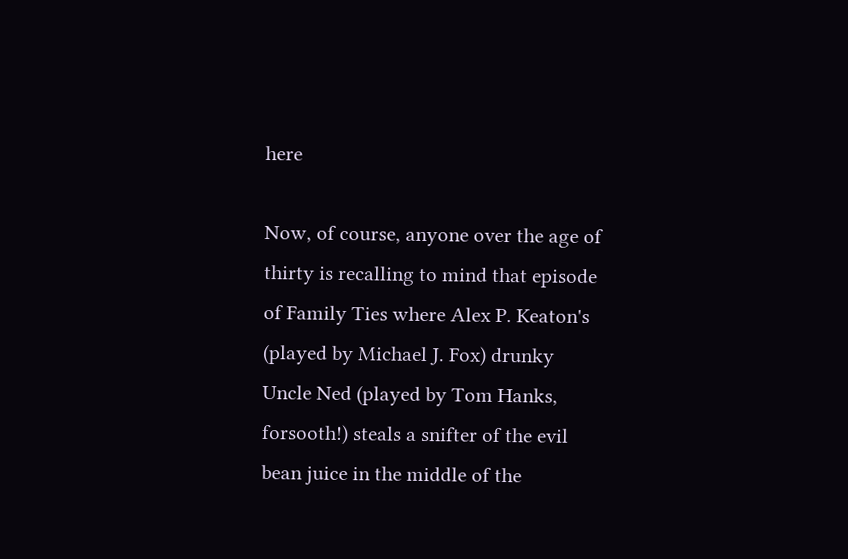here

Now, of course, anyone over the age of thirty is recalling to mind that episode of Family Ties where Alex P. Keaton's (played by Michael J. Fox) drunky Uncle Ned (played by Tom Hanks, forsooth!) steals a snifter of the evil bean juice in the middle of the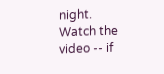night.  Watch the video -- if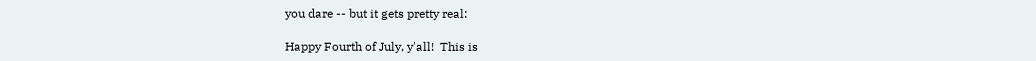you dare -- but it gets pretty real:

Happy Fourth of July, y'all!  This is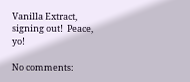Vanilla Extract, signing out!  Peace, yo!

No comments: